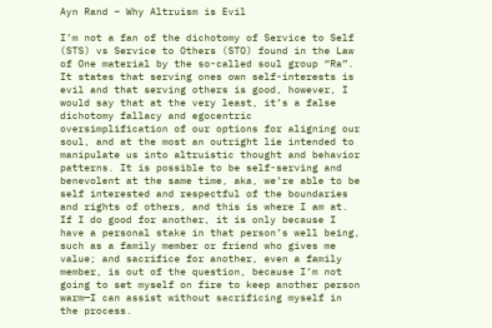Ayn Rand – Why Altruism is Evil

I’m not a fan of the dichotomy of Service to Self (STS) vs Service to Others (STO) found in the Law of One material by the so-called soul group “Ra”. It states that serving ones own self-interests is evil and that serving others is good, however, I would say that at the very least, it’s a false dichotomy fallacy and egocentric oversimplification of our options for aligning our soul, and at the most an outright lie intended to manipulate us into altruistic thought and behavior patterns. It is possible to be self-serving and benevolent at the same time, aka, we’re able to be self interested and respectful of the boundaries and rights of others, and this is where I am at. If I do good for another, it is only because I have a personal stake in that person’s well being, such as a family member or friend who gives me value; and sacrifice for another, even a family member, is out of the question, because I’m not going to set myself on fire to keep another person warm—I can assist without sacrificing myself in the process.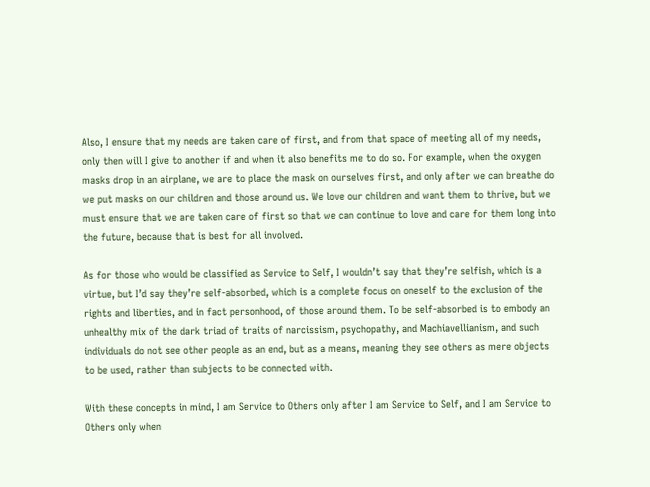Also, I ensure that my needs are taken care of first, and from that space of meeting all of my needs, only then will I give to another if and when it also benefits me to do so. For example, when the oxygen masks drop in an airplane, we are to place the mask on ourselves first, and only after we can breathe do we put masks on our children and those around us. We love our children and want them to thrive, but we must ensure that we are taken care of first so that we can continue to love and care for them long into the future, because that is best for all involved.

As for those who would be classified as Service to Self, I wouldn’t say that they’re selfish, which is a virtue, but I’d say they’re self-absorbed, which is a complete focus on oneself to the exclusion of the rights and liberties, and in fact personhood, of those around them. To be self-absorbed is to embody an unhealthy mix of the dark triad of traits of narcissism, psychopathy, and Machiavellianism, and such individuals do not see other people as an end, but as a means, meaning they see others as mere objects to be used, rather than subjects to be connected with.

With these concepts in mind, I am Service to Others only after I am Service to Self, and I am Service to Others only when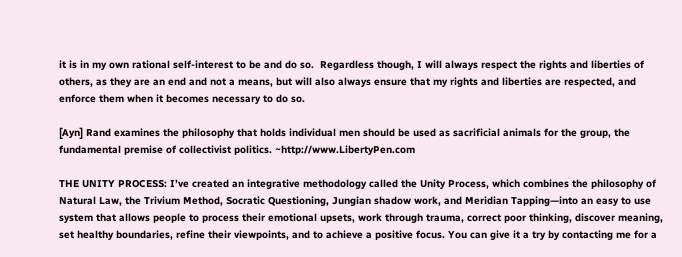it is in my own rational self-interest to be and do so.  Regardless though, I will always respect the rights and liberties of others, as they are an end and not a means, but will also always ensure that my rights and liberties are respected, and enforce them when it becomes necessary to do so.

[Ayn] Rand examines the philosophy that holds individual men should be used as sacrificial animals for the group, the fundamental premise of collectivist politics. ~http://www.LibertyPen.com

THE UNITY PROCESS: I’ve created an integrative methodology called the Unity Process, which combines the philosophy of Natural Law, the Trivium Method, Socratic Questioning, Jungian shadow work, and Meridian Tapping—into an easy to use system that allows people to process their emotional upsets, work through trauma, correct poor thinking, discover meaning, set healthy boundaries, refine their viewpoints, and to achieve a positive focus. You can give it a try by contacting me for a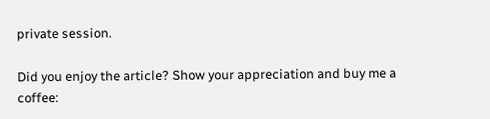private session.

Did you enjoy the article? Show your appreciation and buy me a coffee: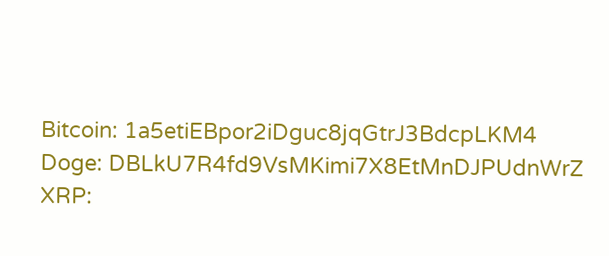Bitcoin: 1a5etiEBpor2iDguc8jqGtrJ3BdcpLKM4
Doge: DBLkU7R4fd9VsMKimi7X8EtMnDJPUdnWrZ
XRP: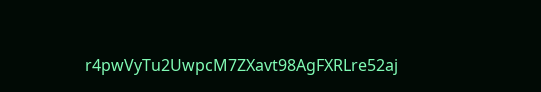r4pwVyTu2UwpcM7ZXavt98AgFXRLre52aj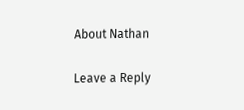About Nathan

Leave a Reply